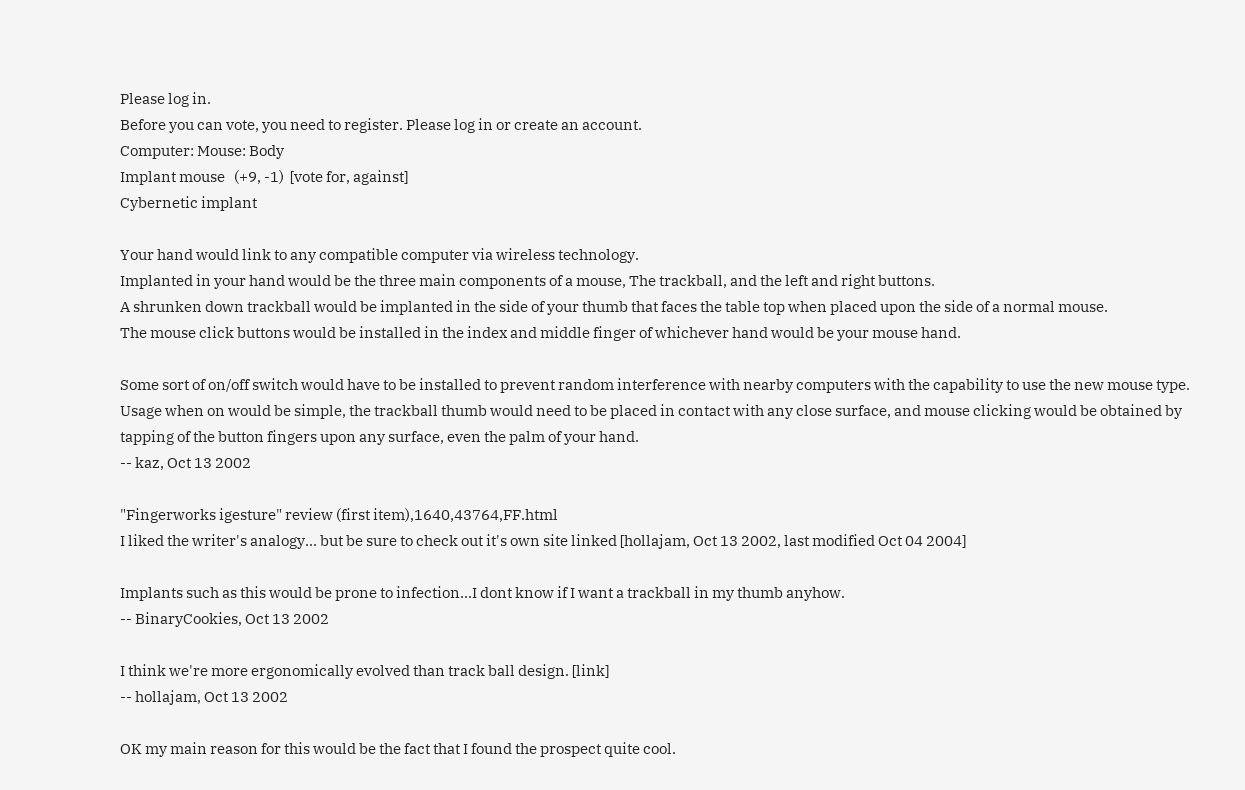Please log in.
Before you can vote, you need to register. Please log in or create an account.
Computer: Mouse: Body
Implant mouse   (+9, -1)  [vote for, against]
Cybernetic implant

Your hand would link to any compatible computer via wireless technology.
Implanted in your hand would be the three main components of a mouse, The trackball, and the left and right buttons.
A shrunken down trackball would be implanted in the side of your thumb that faces the table top when placed upon the side of a normal mouse.
The mouse click buttons would be installed in the index and middle finger of whichever hand would be your mouse hand.

Some sort of on/off switch would have to be installed to prevent random interference with nearby computers with the capability to use the new mouse type.
Usage when on would be simple, the trackball thumb would need to be placed in contact with any close surface, and mouse clicking would be obtained by tapping of the button fingers upon any surface, even the palm of your hand.
-- kaz, Oct 13 2002

"Fingerworks igesture" review (first item),1640,43764,FF.html
I liked the writer's analogy... but be sure to check out it's own site linked [hollajam, Oct 13 2002, last modified Oct 04 2004]

Implants such as this would be prone to infection...I dont know if I want a trackball in my thumb anyhow.
-- BinaryCookies, Oct 13 2002

I think we're more ergonomically evolved than track ball design. [link]
-- hollajam, Oct 13 2002

OK my main reason for this would be the fact that I found the prospect quite cool.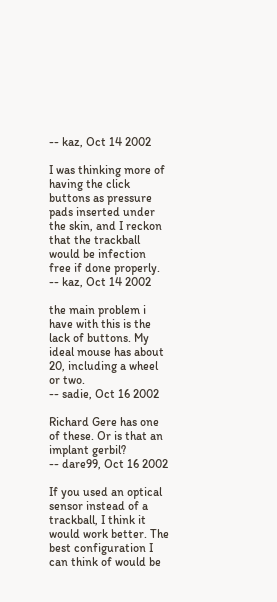-- kaz, Oct 14 2002

I was thinking more of having the click buttons as pressure pads inserted under the skin, and I reckon that the trackball would be infection free if done properly.
-- kaz, Oct 14 2002

the main problem i have with this is the lack of buttons. My ideal mouse has about 20, including a wheel or two.
-- sadie, Oct 16 2002

Richard Gere has one of these. Or is that an implant gerbil?
-- dare99, Oct 16 2002

If you used an optical sensor instead of a trackball, I think it would work better. The best configuration I can think of would be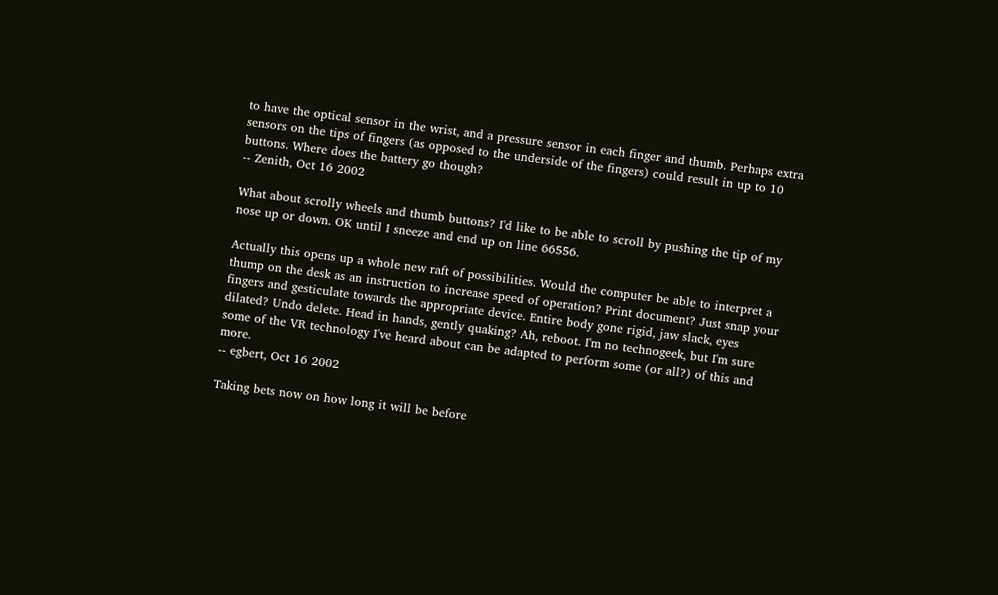to have the optical sensor in the wrist, and a pressure sensor in each finger and thumb. Perhaps extra sensors on the tips of fingers (as opposed to the underside of the fingers) could result in up to 10 buttons. Where does the battery go though?
-- Zenith, Oct 16 2002

What about scrolly wheels and thumb buttons? I'd like to be able to scroll by pushing the tip of my nose up or down. OK until I sneeze and end up on line 66556.

Actually this opens up a whole new raft of possibilities. Would the computer be able to interpret a thump on the desk as an instruction to increase speed of operation? Print document? Just snap your fingers and gesticulate towards the appropriate device. Entire body gone rigid, jaw slack, eyes dilated? Undo delete. Head in hands, gently quaking? Ah, reboot. I'm no technogeek, but I'm sure some of the VR technology I've heard about can be adapted to perform some (or all?) of this and more.
-- egbert, Oct 16 2002

Taking bets now on how long it will be before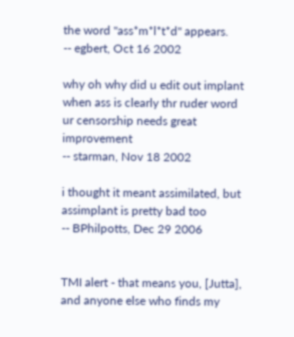the word "ass*m*l*t*d" appears.
-- egbert, Oct 16 2002

why oh why did u edit out implant when ass is clearly thr ruder word ur censorship needs great improvement
-- starman, Nov 18 2002

i thought it meant assimilated, but assimplant is pretty bad too
-- BPhilpotts, Dec 29 2006


TMI alert - that means you, [Jutta], and anyone else who finds my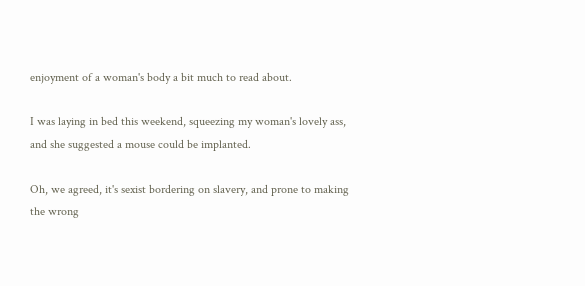enjoyment of a woman's body a bit much to read about.

I was laying in bed this weekend, squeezing my woman's lovely ass, and she suggested a mouse could be implanted.

Oh, we agreed, it's sexist bordering on slavery, and prone to making the wrong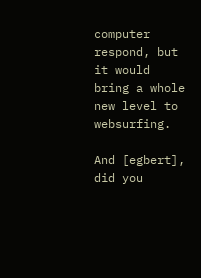computer respond, but it would bring a whole new level to websurfing.

And [egbert], did you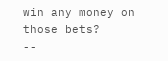win any money on those bets?
--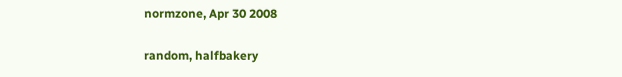normzone, Apr 30 2008

random, halfbakery